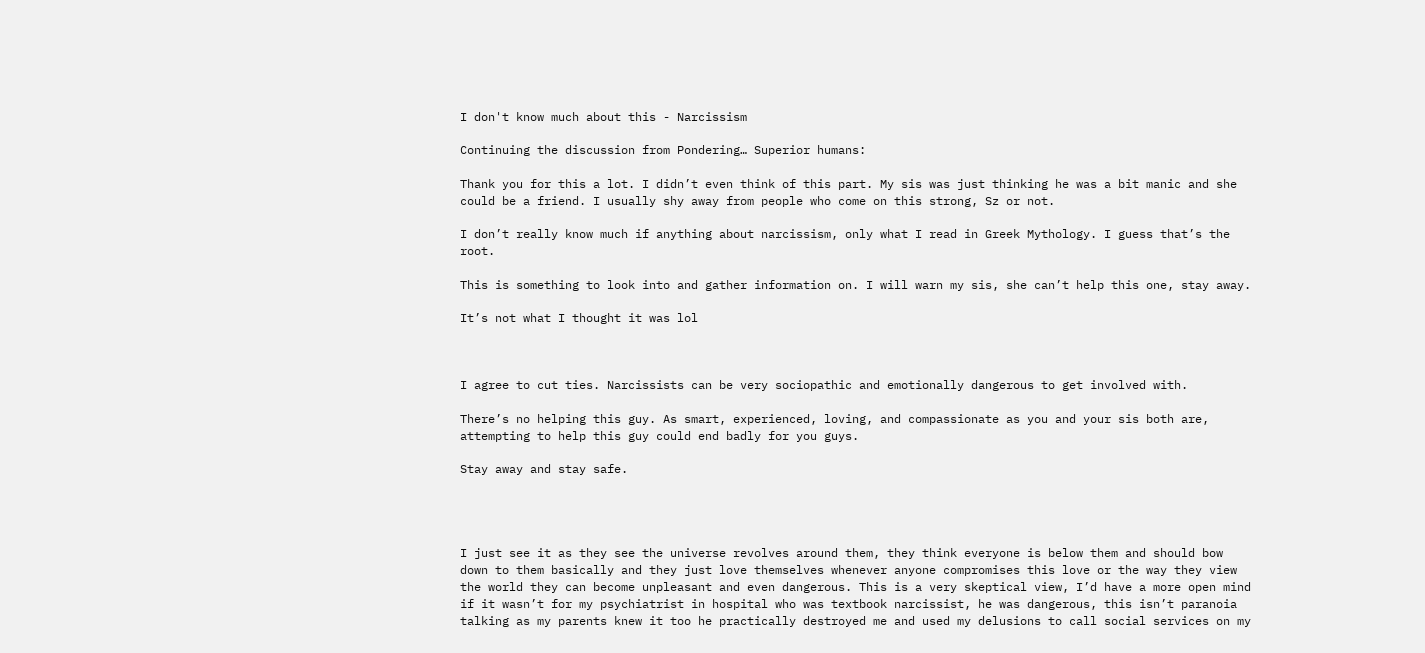I don't know much about this - Narcissism

Continuing the discussion from Pondering… Superior humans:

Thank you for this a lot. I didn’t even think of this part. My sis was just thinking he was a bit manic and she could be a friend. I usually shy away from people who come on this strong, Sz or not.

I don’t really know much if anything about narcissism, only what I read in Greek Mythology. I guess that’s the root.

This is something to look into and gather information on. I will warn my sis, she can’t help this one, stay away.

It’s not what I thought it was lol



I agree to cut ties. Narcissists can be very sociopathic and emotionally dangerous to get involved with.

There’s no helping this guy. As smart, experienced, loving, and compassionate as you and your sis both are, attempting to help this guy could end badly for you guys.

Stay away and stay safe.




I just see it as they see the universe revolves around them, they think everyone is below them and should bow down to them basically and they just love themselves whenever anyone compromises this love or the way they view the world they can become unpleasant and even dangerous. This is a very skeptical view, I’d have a more open mind if it wasn’t for my psychiatrist in hospital who was textbook narcissist, he was dangerous, this isn’t paranoia talking as my parents knew it too he practically destroyed me and used my delusions to call social services on my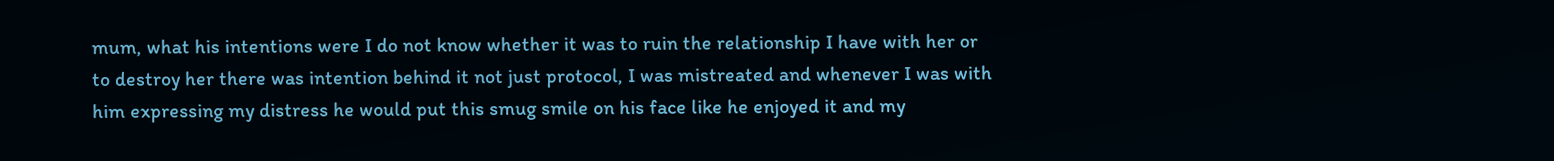mum, what his intentions were I do not know whether it was to ruin the relationship I have with her or to destroy her there was intention behind it not just protocol, I was mistreated and whenever I was with him expressing my distress he would put this smug smile on his face like he enjoyed it and my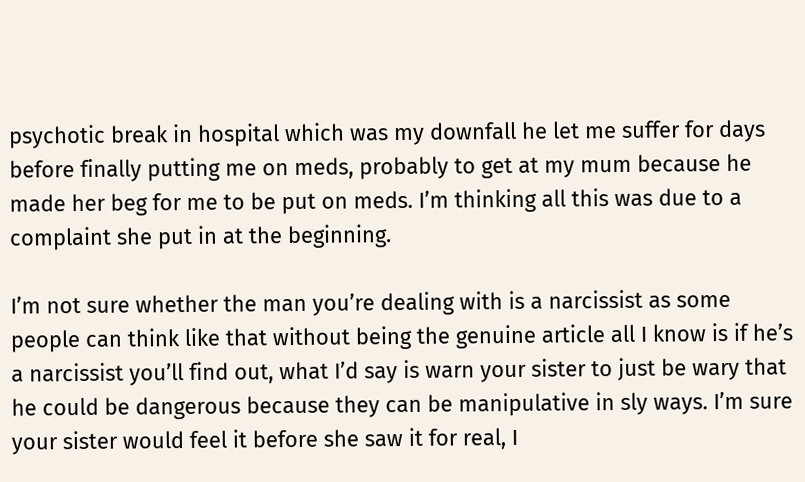psychotic break in hospital which was my downfall he let me suffer for days before finally putting me on meds, probably to get at my mum because he made her beg for me to be put on meds. I’m thinking all this was due to a complaint she put in at the beginning.

I’m not sure whether the man you’re dealing with is a narcissist as some people can think like that without being the genuine article all I know is if he’s a narcissist you’ll find out, what I’d say is warn your sister to just be wary that he could be dangerous because they can be manipulative in sly ways. I’m sure your sister would feel it before she saw it for real, I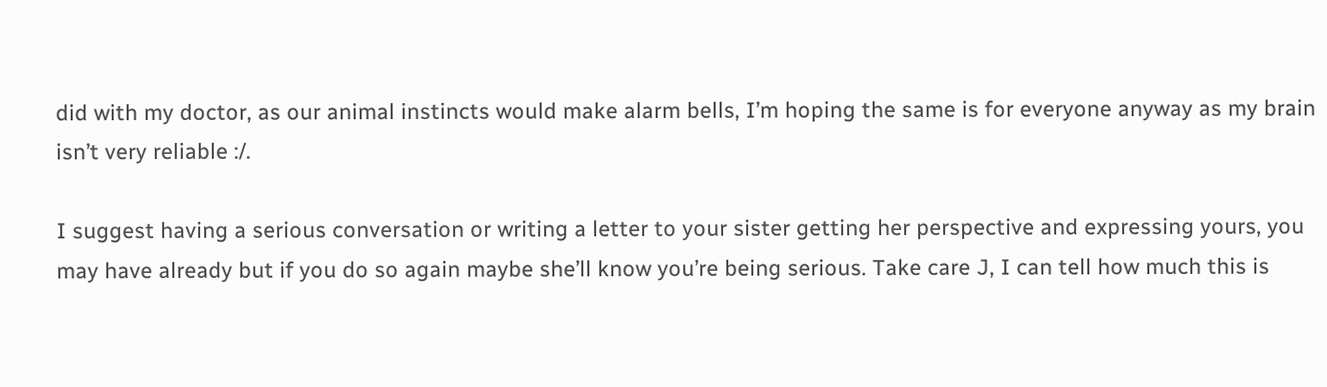did with my doctor, as our animal instincts would make alarm bells, I’m hoping the same is for everyone anyway as my brain isn’t very reliable :/.

I suggest having a serious conversation or writing a letter to your sister getting her perspective and expressing yours, you may have already but if you do so again maybe she’ll know you’re being serious. Take care J, I can tell how much this is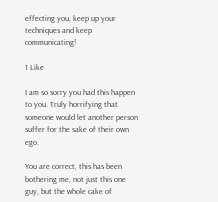effecting you, keep up your techniques and keep communicating!

1 Like

I am so sorry you had this happen to you. Truly horrifying that someone would let another person suffer for the sake of their own ego.

You are correct, this has been bothering me, not just this one guy, but the whole cake of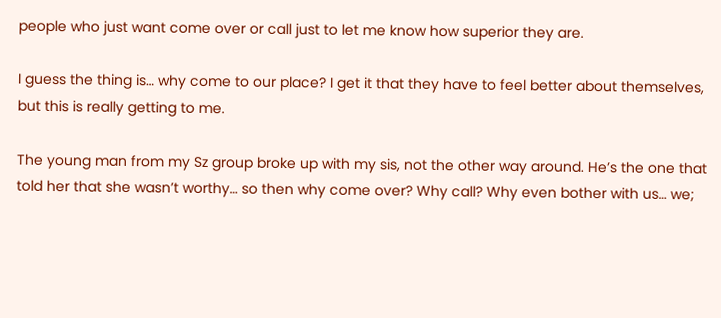people who just want come over or call just to let me know how superior they are.

I guess the thing is… why come to our place? I get it that they have to feel better about themselves, but this is really getting to me.

The young man from my Sz group broke up with my sis, not the other way around. He’s the one that told her that she wasn’t worthy… so then why come over? Why call? Why even bother with us… we;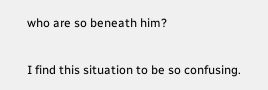who are so beneath him?

I find this situation to be so confusing.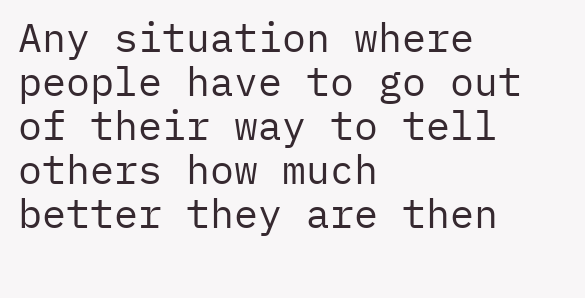Any situation where people have to go out of their way to tell others how much better they are then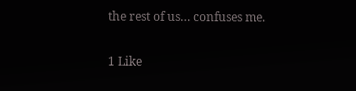the rest of us… confuses me.

1 Like